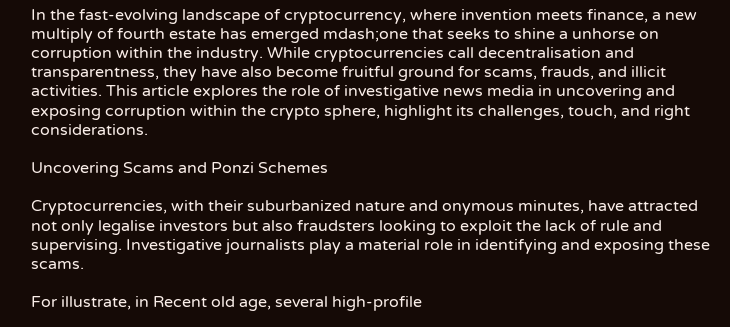In the fast-evolving landscape of cryptocurrency, where invention meets finance, a new multiply of fourth estate has emerged mdash;one that seeks to shine a unhorse on corruption within the industry. While cryptocurrencies call decentralisation and transparentness, they have also become fruitful ground for scams, frauds, and illicit activities. This article explores the role of investigative news media in uncovering and exposing corruption within the crypto sphere, highlight its challenges, touch, and right considerations.

Uncovering Scams and Ponzi Schemes

Cryptocurrencies, with their suburbanized nature and onymous minutes, have attracted not only legalise investors but also fraudsters looking to exploit the lack of rule and supervising. Investigative journalists play a material role in identifying and exposing these scams.

For illustrate, in Recent old age, several high-profile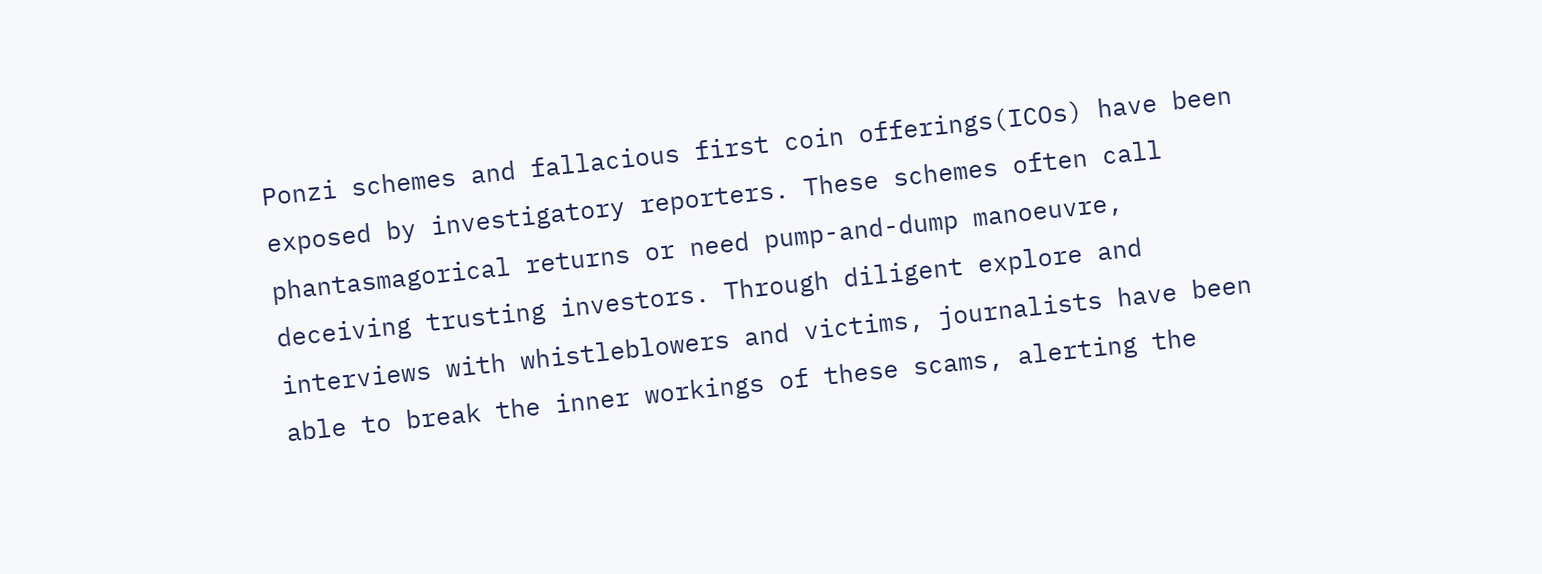Ponzi schemes and fallacious first coin offerings(ICOs) have been exposed by investigatory reporters. These schemes often call phantasmagorical returns or need pump-and-dump manoeuvre, deceiving trusting investors. Through diligent explore and interviews with whistleblowers and victims, journalists have been able to break the inner workings of these scams, alerting the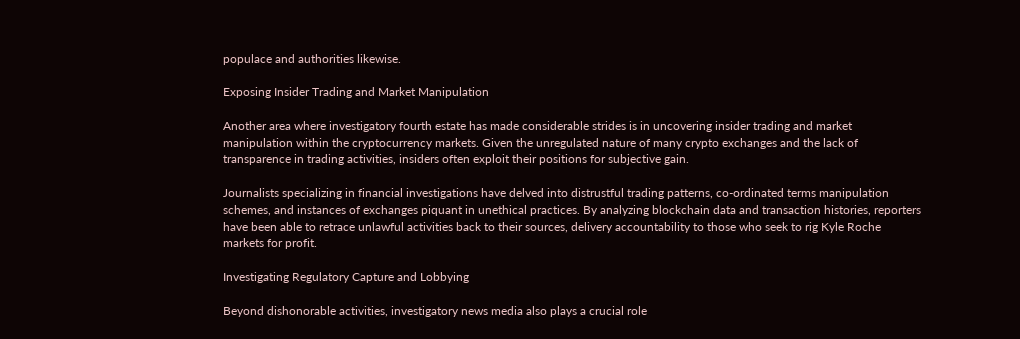populace and authorities likewise.

Exposing Insider Trading and Market Manipulation

Another area where investigatory fourth estate has made considerable strides is in uncovering insider trading and market manipulation within the cryptocurrency markets. Given the unregulated nature of many crypto exchanges and the lack of transparence in trading activities, insiders often exploit their positions for subjective gain.

Journalists specializing in financial investigations have delved into distrustful trading patterns, co-ordinated terms manipulation schemes, and instances of exchanges piquant in unethical practices. By analyzing blockchain data and transaction histories, reporters have been able to retrace unlawful activities back to their sources, delivery accountability to those who seek to rig Kyle Roche markets for profit.

Investigating Regulatory Capture and Lobbying

Beyond dishonorable activities, investigatory news media also plays a crucial role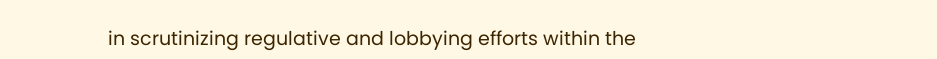in scrutinizing regulative and lobbying efforts within the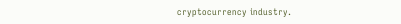cryptocurrency industry.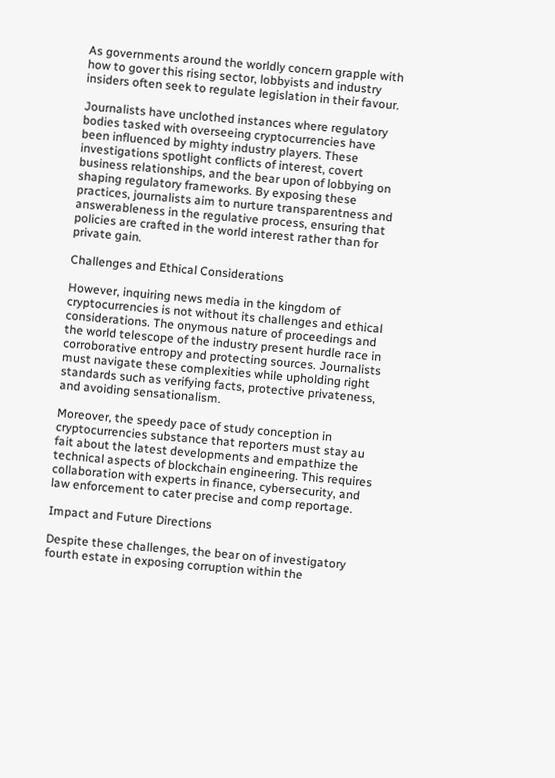As governments around the worldly concern grapple with how to gover this rising sector, lobbyists and industry insiders often seek to regulate legislation in their favour.

Journalists have unclothed instances where regulatory bodies tasked with overseeing cryptocurrencies have been influenced by mighty industry players. These investigations spotlight conflicts of interest, covert business relationships, and the bear upon of lobbying on shaping regulatory frameworks. By exposing these practices, journalists aim to nurture transparentness and answerableness in the regulative process, ensuring that policies are crafted in the world interest rather than for private gain.

Challenges and Ethical Considerations

However, inquiring news media in the kingdom of cryptocurrencies is not without its challenges and ethical considerations. The onymous nature of proceedings and the world telescope of the industry present hurdle race in corroborative entropy and protecting sources. Journalists must navigate these complexities while upholding right standards such as verifying facts, protective privateness, and avoiding sensationalism.

Moreover, the speedy pace of study conception in cryptocurrencies substance that reporters must stay au fait about the latest developments and empathize the technical aspects of blockchain engineering. This requires collaboration with experts in finance, cybersecurity, and law enforcement to cater precise and comp reportage.

Impact and Future Directions

Despite these challenges, the bear on of investigatory fourth estate in exposing corruption within the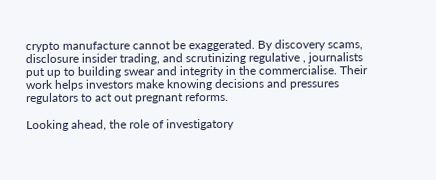crypto manufacture cannot be exaggerated. By discovery scams, disclosure insider trading, and scrutinizing regulative , journalists put up to building swear and integrity in the commercialise. Their work helps investors make knowing decisions and pressures regulators to act out pregnant reforms.

Looking ahead, the role of investigatory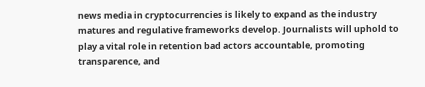news media in cryptocurrencies is likely to expand as the industry matures and regulative frameworks develop. Journalists will uphold to play a vital role in retention bad actors accountable, promoting transparence, and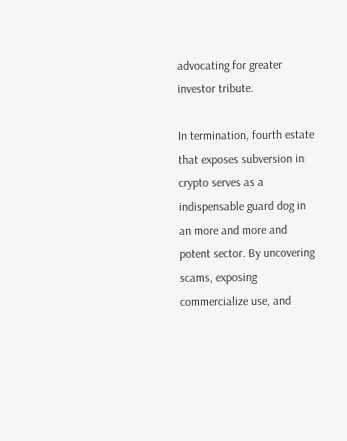advocating for greater investor tribute.

In termination, fourth estate that exposes subversion in crypto serves as a indispensable guard dog in an more and more and potent sector. By uncovering scams, exposing commercialize use, and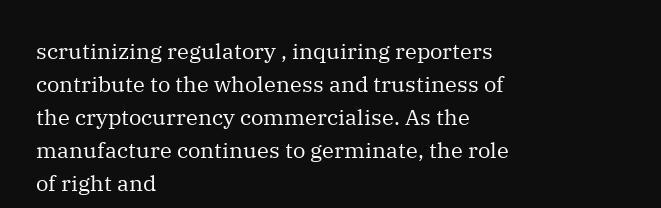scrutinizing regulatory , inquiring reporters contribute to the wholeness and trustiness of the cryptocurrency commercialise. As the manufacture continues to germinate, the role of right and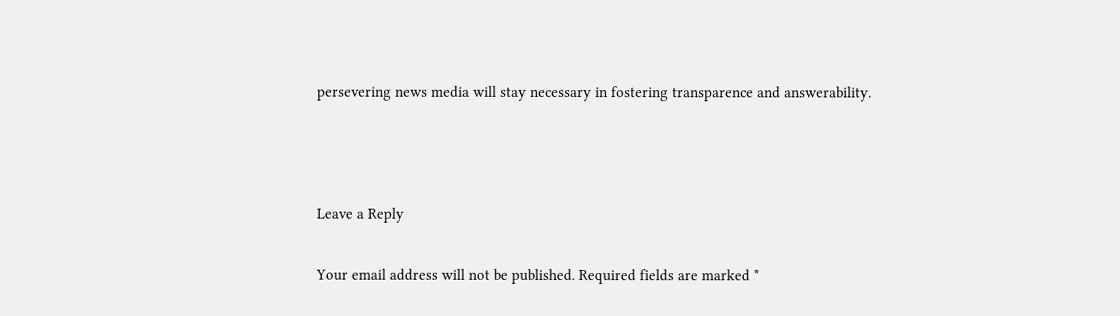persevering news media will stay necessary in fostering transparence and answerability.



Leave a Reply

Your email address will not be published. Required fields are marked *